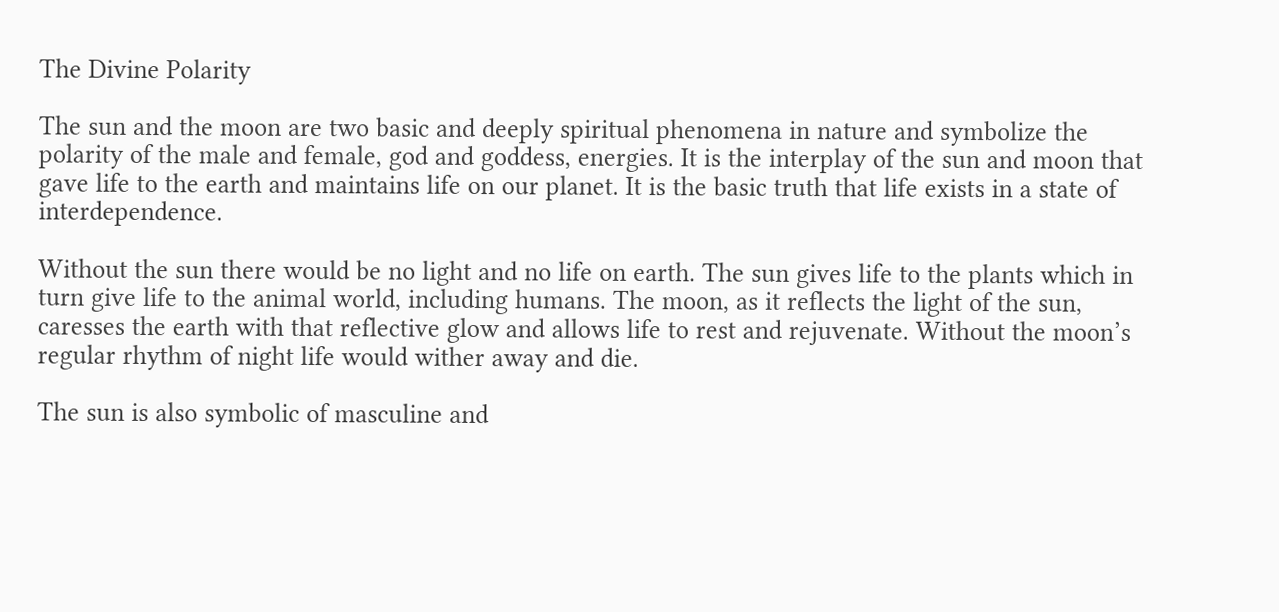The Divine Polarity

The sun and the moon are two basic and deeply spiritual phenomena in nature and symbolize the polarity of the male and female, god and goddess, energies. It is the interplay of the sun and moon that gave life to the earth and maintains life on our planet. It is the basic truth that life exists in a state of interdependence.

Without the sun there would be no light and no life on earth. The sun gives life to the plants which in turn give life to the animal world, including humans. The moon, as it reflects the light of the sun, caresses the earth with that reflective glow and allows life to rest and rejuvenate. Without the moon’s regular rhythm of night life would wither away and die.

The sun is also symbolic of masculine and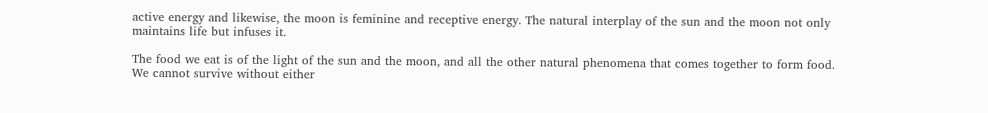active energy and likewise, the moon is feminine and receptive energy. The natural interplay of the sun and the moon not only maintains life but infuses it.

The food we eat is of the light of the sun and the moon, and all the other natural phenomena that comes together to form food. We cannot survive without either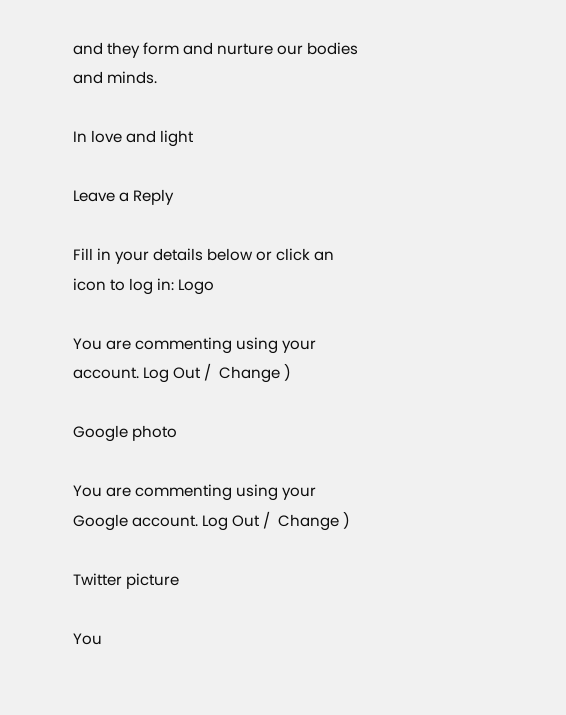and they form and nurture our bodies and minds.

In love and light

Leave a Reply

Fill in your details below or click an icon to log in: Logo

You are commenting using your account. Log Out /  Change )

Google photo

You are commenting using your Google account. Log Out /  Change )

Twitter picture

You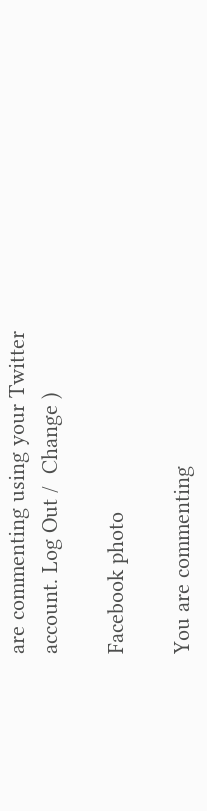are commenting using your Twitter account. Log Out /  Change )

Facebook photo

You are commenting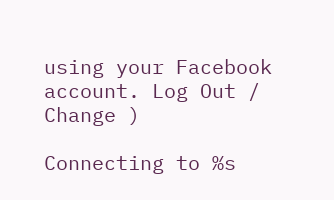using your Facebook account. Log Out /  Change )

Connecting to %s